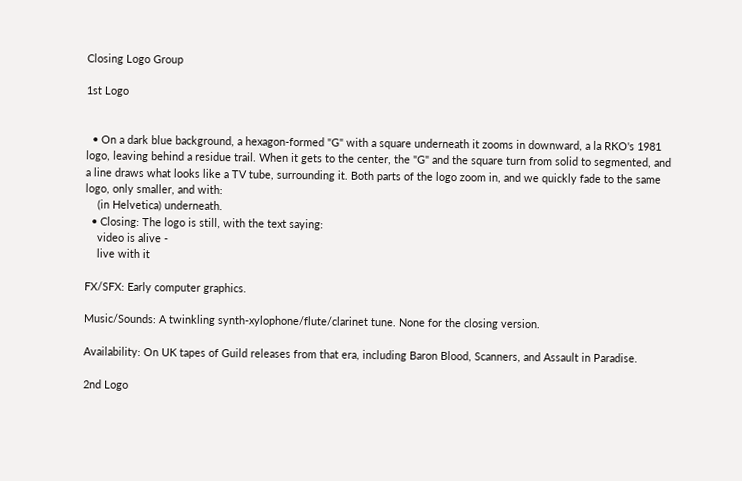Closing Logo Group

1st Logo


  • On a dark blue background, a hexagon-formed "G" with a square underneath it zooms in downward, a la RKO's 1981 logo, leaving behind a residue trail. When it gets to the center, the "G" and the square turn from solid to segmented, and a line draws what looks like a TV tube, surrounding it. Both parts of the logo zoom in, and we quickly fade to the same logo, only smaller, and with:
    (in Helvetica) underneath.
  • Closing: The logo is still, with the text saying:
    video is alive -
    live with it

FX/SFX: Early computer graphics.

Music/Sounds: A twinkling synth-xylophone/flute/clarinet tune. None for the closing version.

Availability: On UK tapes of Guild releases from that era, including Baron Blood, Scanners, and Assault in Paradise.

2nd Logo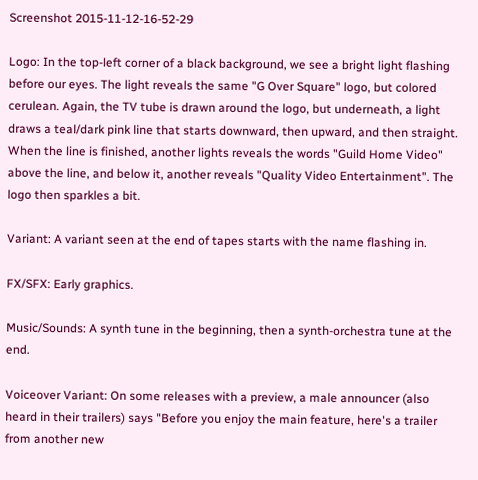Screenshot 2015-11-12-16-52-29

Logo: In the top-left corner of a black background, we see a bright light flashing before our eyes. The light reveals the same "G Over Square" logo, but colored cerulean. Again, the TV tube is drawn around the logo, but underneath, a light draws a teal/dark pink line that starts downward, then upward, and then straight. When the line is finished, another lights reveals the words "Guild Home Video" above the line, and below it, another reveals "Quality Video Entertainment". The logo then sparkles a bit.

Variant: A variant seen at the end of tapes starts with the name flashing in.

FX/SFX: Early graphics.

Music/Sounds: A synth tune in the beginning, then a synth-orchestra tune at the end.

Voiceover Variant: On some releases with a preview, a male announcer (also heard in their trailers) says "Before you enjoy the main feature, here's a trailer from another new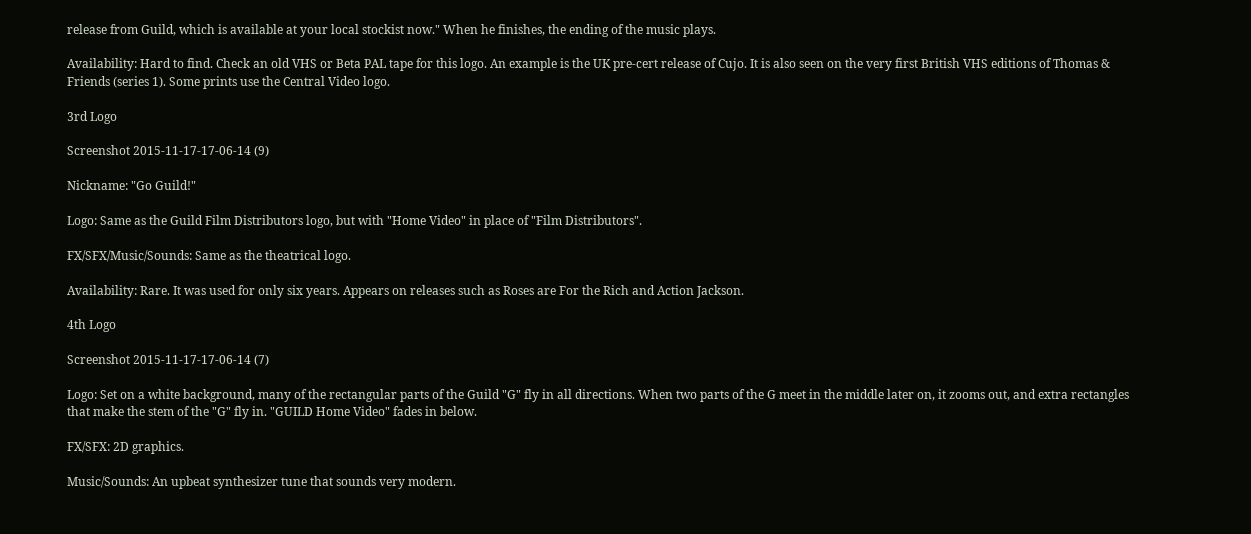release from Guild, which is available at your local stockist now." When he finishes, the ending of the music plays.

Availability: Hard to find. Check an old VHS or Beta PAL tape for this logo. An example is the UK pre-cert release of Cujo. It is also seen on the very first British VHS editions of Thomas & Friends (series 1). Some prints use the Central Video logo.

3rd Logo

Screenshot 2015-11-17-17-06-14 (9)

Nickname: "Go Guild!"

Logo: Same as the Guild Film Distributors logo, but with "Home Video" in place of "Film Distributors".

FX/SFX/Music/Sounds: Same as the theatrical logo.

Availability: Rare. It was used for only six years. Appears on releases such as Roses are For the Rich and Action Jackson.

4th Logo

Screenshot 2015-11-17-17-06-14 (7)

Logo: Set on a white background, many of the rectangular parts of the Guild "G" fly in all directions. When two parts of the G meet in the middle later on, it zooms out, and extra rectangles that make the stem of the "G" fly in. "GUILD Home Video" fades in below.

FX/SFX: 2D graphics.

Music/Sounds: An upbeat synthesizer tune that sounds very modern.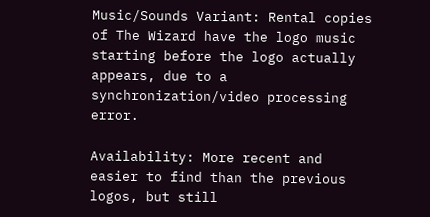Music/Sounds Variant: Rental copies of The Wizard have the logo music starting before the logo actually appears, due to a synchronization/video processing error.

Availability: More recent and easier to find than the previous logos, but still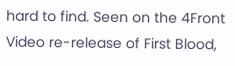hard to find. Seen on the 4Front Video re-release of First Blood,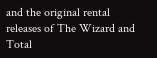and the original rental releases of The Wizard and Total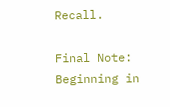Recall.

Final Note: Beginning in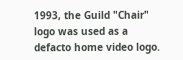1993, the Guild "Chair" logo was used as a defacto home video logo.